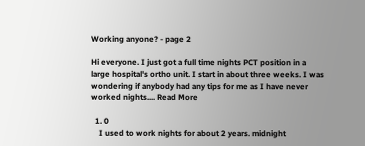Working anyone? - page 2

Hi everyone. I just got a full time nights PCT position in a large hospital's ortho unit. I start in about three weeks. I was wondering if anybody had any tips for me as I have never worked nights.... Read More

  1. 0
    I used to work nights for about 2 years. midnight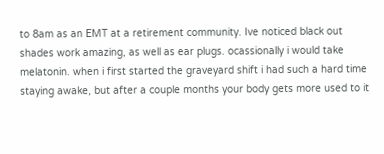to 8am as an EMT at a retirement community. Ive noticed black out shades work amazing, as well as ear plugs. ocassionally i would take melatonin. when i first started the graveyard shift i had such a hard time staying awake, but after a couple months your body gets more used to it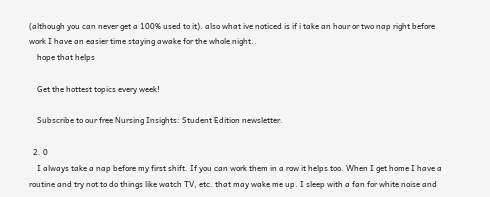(although you can never get a 100% used to it). also what ive noticed is if i take an hour or two nap right before work I have an easier time staying awake for the whole night..
    hope that helps

    Get the hottest topics every week!

    Subscribe to our free Nursing Insights: Student Edition newsletter.

  2. 0
    I always take a nap before my first shift. If you can work them in a row it helps too. When I get home I have a routine and try not to do things like watch TV, etc. that may wake me up. I sleep with a fan for white noise and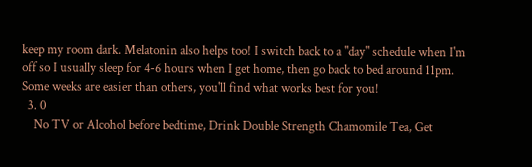keep my room dark. Melatonin also helps too! I switch back to a "day" schedule when I'm off so I usually sleep for 4-6 hours when I get home, then go back to bed around 11pm. Some weeks are easier than others, you'll find what works best for you!
  3. 0
    No TV or Alcohol before bedtime, Drink Double Strength Chamomile Tea, Get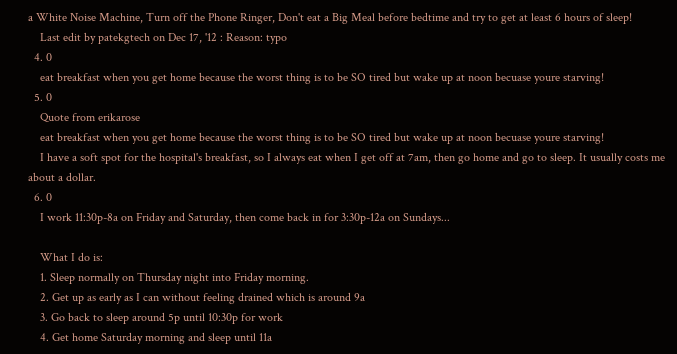a White Noise Machine, Turn off the Phone Ringer, Don't eat a Big Meal before bedtime and try to get at least 6 hours of sleep!
    Last edit by patekgtech on Dec 17, '12 : Reason: typo
  4. 0
    eat breakfast when you get home because the worst thing is to be SO tired but wake up at noon becuase youre starving!
  5. 0
    Quote from erikarose
    eat breakfast when you get home because the worst thing is to be SO tired but wake up at noon becuase youre starving!
    I have a soft spot for the hospital's breakfast, so I always eat when I get off at 7am, then go home and go to sleep. It usually costs me about a dollar.
  6. 0
    I work 11:30p-8a on Friday and Saturday, then come back in for 3:30p-12a on Sundays...

    What I do is:
    1. Sleep normally on Thursday night into Friday morning.
    2. Get up as early as I can without feeling drained which is around 9a
    3. Go back to sleep around 5p until 10:30p for work
    4. Get home Saturday morning and sleep until 11a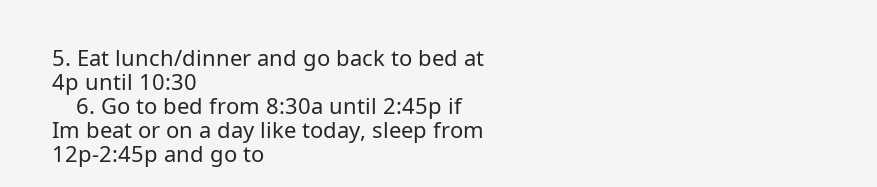5. Eat lunch/dinner and go back to bed at 4p until 10:30
    6. Go to bed from 8:30a until 2:45p if Im beat or on a day like today, sleep from 12p-2:45p and go to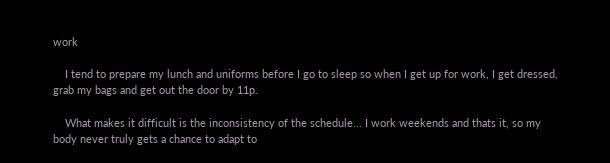work

    I tend to prepare my lunch and uniforms before I go to sleep so when I get up for work, I get dressed, grab my bags and get out the door by 11p.

    What makes it difficult is the inconsistency of the schedule... I work weekends and thats it, so my body never truly gets a chance to adapt to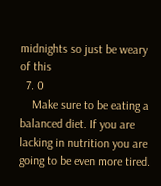midnights so just be weary of this
  7. 0
    Make sure to be eating a balanced diet. If you are lacking in nutrition you are going to be even more tired.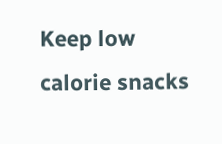Keep low calorie snacks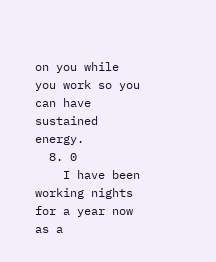on you while you work so you can have sustained energy.
  8. 0
    I have been working nights for a year now as a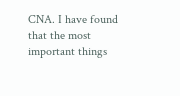CNA. I have found that the most important things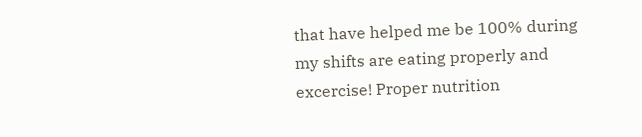that have helped me be 100% during my shifts are eating properly and excercise! Proper nutrition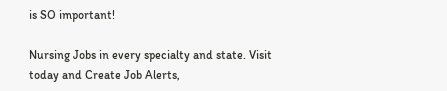is SO important!

Nursing Jobs in every specialty and state. Visit today and Create Job Alerts,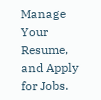Manage Your Resume, and Apply for Jobs.